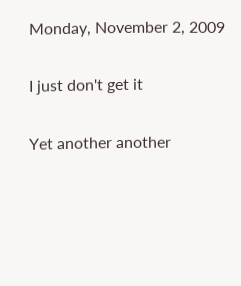Monday, November 2, 2009

I just don't get it

Yet another another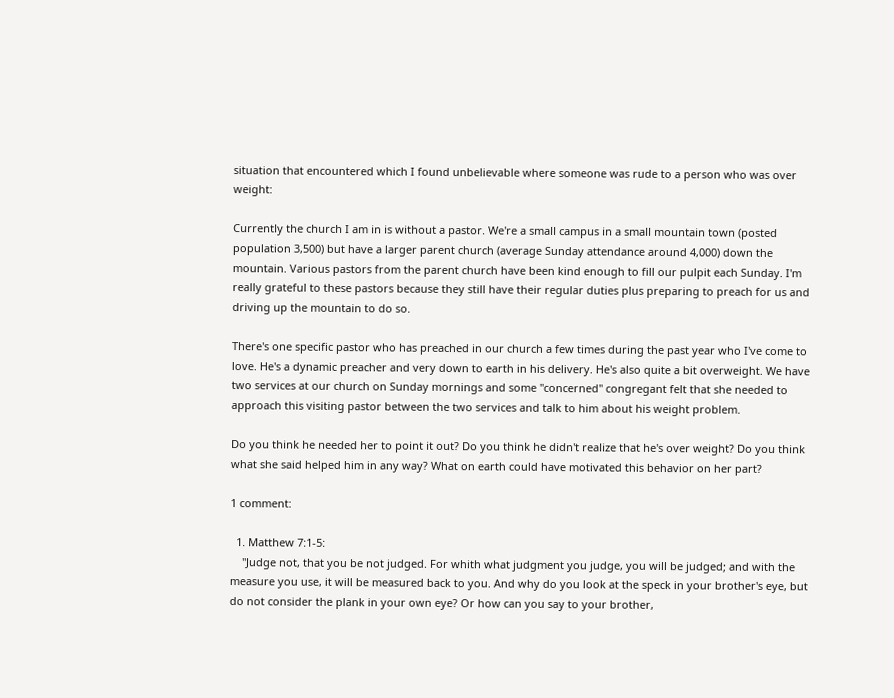situation that encountered which I found unbelievable where someone was rude to a person who was over weight:

Currently the church I am in is without a pastor. We're a small campus in a small mountain town (posted population 3,500) but have a larger parent church (average Sunday attendance around 4,000) down the mountain. Various pastors from the parent church have been kind enough to fill our pulpit each Sunday. I'm really grateful to these pastors because they still have their regular duties plus preparing to preach for us and driving up the mountain to do so.

There's one specific pastor who has preached in our church a few times during the past year who I've come to love. He's a dynamic preacher and very down to earth in his delivery. He's also quite a bit overweight. We have two services at our church on Sunday mornings and some "concerned" congregant felt that she needed to approach this visiting pastor between the two services and talk to him about his weight problem.

Do you think he needed her to point it out? Do you think he didn't realize that he's over weight? Do you think what she said helped him in any way? What on earth could have motivated this behavior on her part?

1 comment:

  1. Matthew 7:1-5:
    "Judge not, that you be not judged. For whith what judgment you judge, you will be judged; and with the measure you use, it will be measured back to you. And why do you look at the speck in your brother's eye, but do not consider the plank in your own eye? Or how can you say to your brother,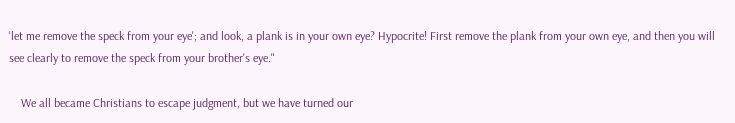'let me remove the speck from your eye'; and look, a plank is in your own eye? Hypocrite! First remove the plank from your own eye, and then you will see clearly to remove the speck from your brother's eye."

    We all became Christians to escape judgment, but we have turned our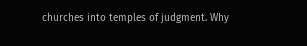churches into temples of judgment. Why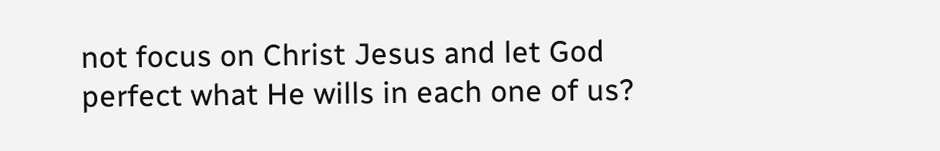not focus on Christ Jesus and let God perfect what He wills in each one of us?